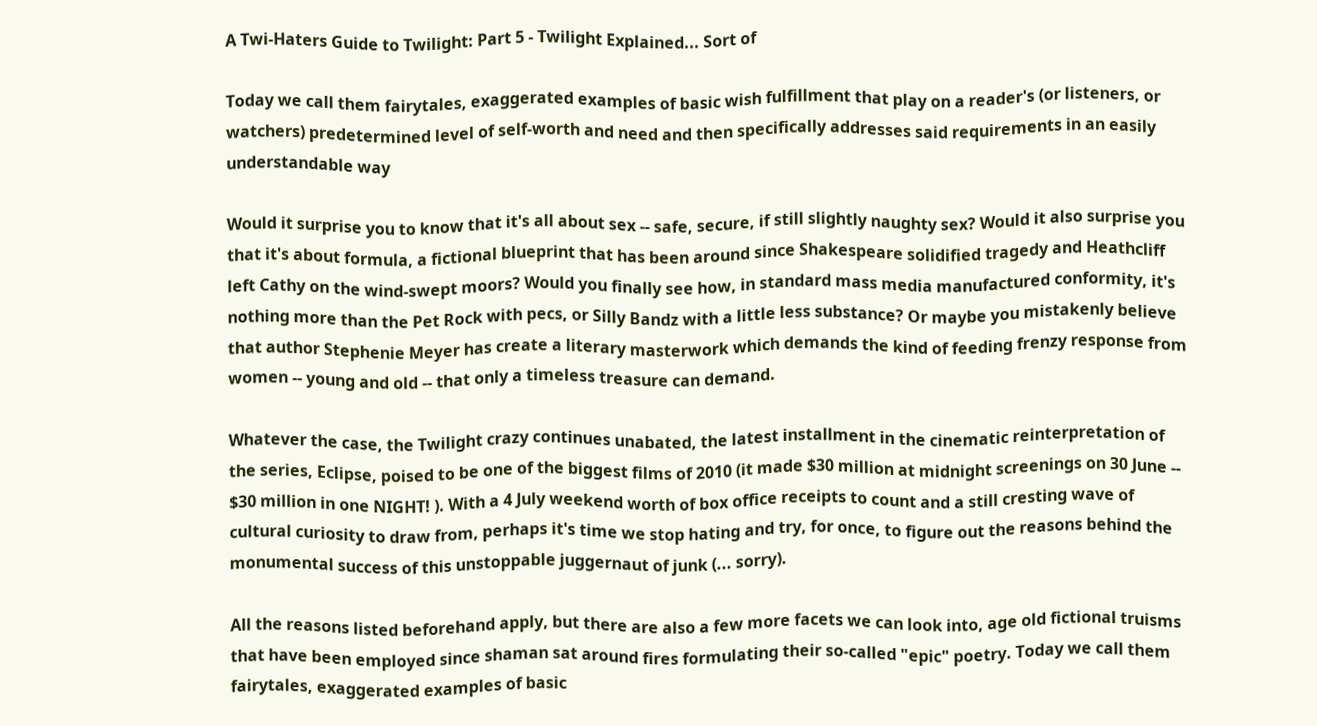A Twi-Haters Guide to Twilight: Part 5 - Twilight Explained... Sort of

Today we call them fairytales, exaggerated examples of basic wish fulfillment that play on a reader's (or listeners, or watchers) predetermined level of self-worth and need and then specifically addresses said requirements in an easily understandable way

Would it surprise you to know that it's all about sex -- safe, secure, if still slightly naughty sex? Would it also surprise you that it's about formula, a fictional blueprint that has been around since Shakespeare solidified tragedy and Heathcliff left Cathy on the wind-swept moors? Would you finally see how, in standard mass media manufactured conformity, it's nothing more than the Pet Rock with pecs, or Silly Bandz with a little less substance? Or maybe you mistakenly believe that author Stephenie Meyer has create a literary masterwork which demands the kind of feeding frenzy response from women -- young and old -- that only a timeless treasure can demand.

Whatever the case, the Twilight crazy continues unabated, the latest installment in the cinematic reinterpretation of the series, Eclipse, poised to be one of the biggest films of 2010 (it made $30 million at midnight screenings on 30 June -- $30 million in one NIGHT! ). With a 4 July weekend worth of box office receipts to count and a still cresting wave of cultural curiosity to draw from, perhaps it's time we stop hating and try, for once, to figure out the reasons behind the monumental success of this unstoppable juggernaut of junk (... sorry).

All the reasons listed beforehand apply, but there are also a few more facets we can look into, age old fictional truisms that have been employed since shaman sat around fires formulating their so-called "epic" poetry. Today we call them fairytales, exaggerated examples of basic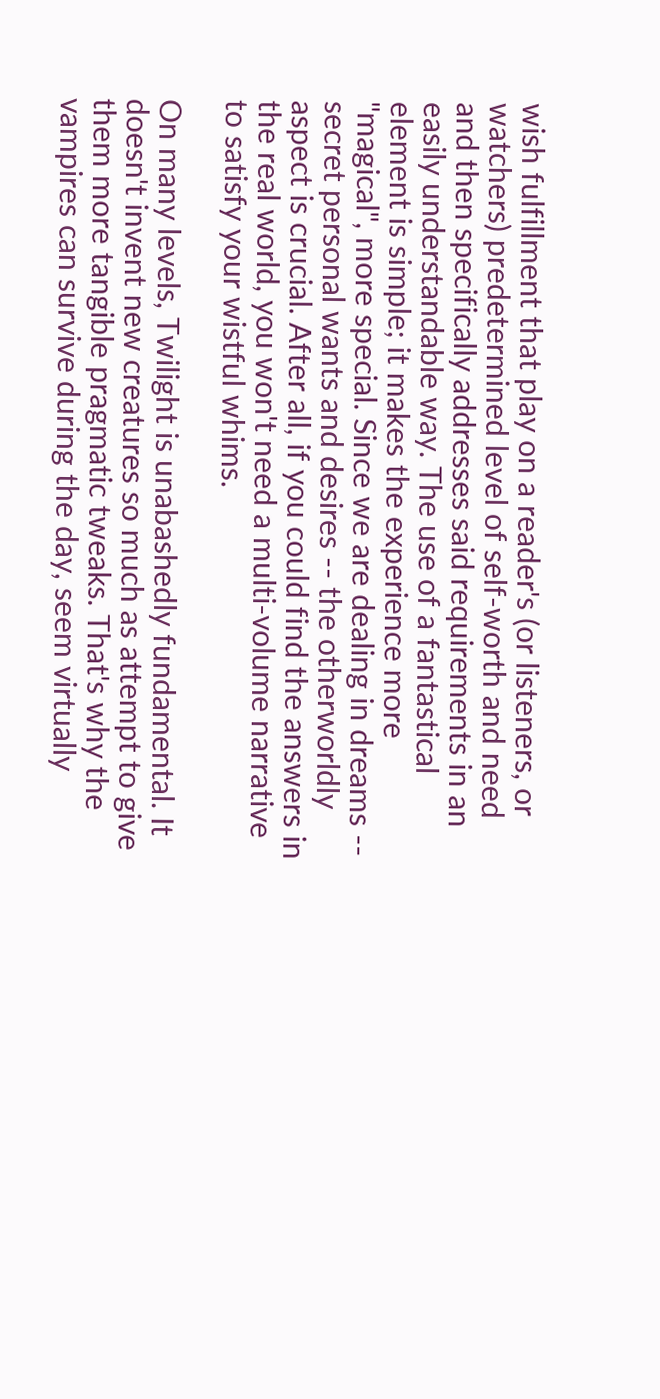wish fulfillment that play on a reader's (or listeners, or watchers) predetermined level of self-worth and need and then specifically addresses said requirements in an easily understandable way. The use of a fantastical element is simple; it makes the experience more "magical", more special. Since we are dealing in dreams -- secret personal wants and desires -- the otherworldly aspect is crucial. After all, if you could find the answers in the real world, you won't need a multi-volume narrative to satisfy your wistful whims.

On many levels, Twilight is unabashedly fundamental. It doesn't invent new creatures so much as attempt to give them more tangible pragmatic tweaks. That's why the vampires can survive during the day, seem virtually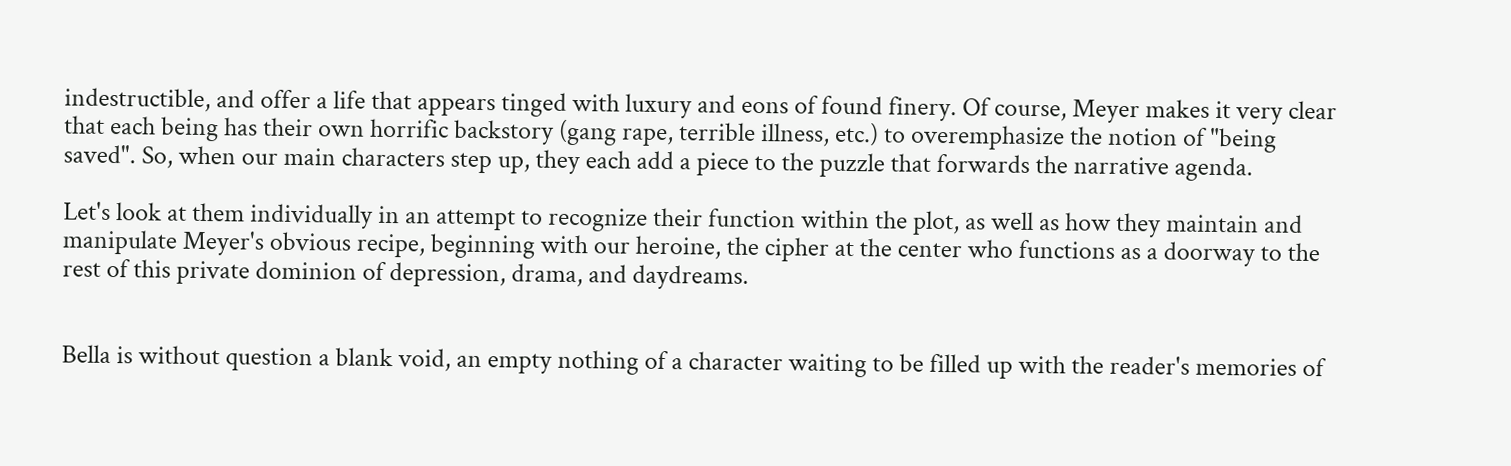indestructible, and offer a life that appears tinged with luxury and eons of found finery. Of course, Meyer makes it very clear that each being has their own horrific backstory (gang rape, terrible illness, etc.) to overemphasize the notion of "being saved". So, when our main characters step up, they each add a piece to the puzzle that forwards the narrative agenda.

Let's look at them individually in an attempt to recognize their function within the plot, as well as how they maintain and manipulate Meyer's obvious recipe, beginning with our heroine, the cipher at the center who functions as a doorway to the rest of this private dominion of depression, drama, and daydreams.


Bella is without question a blank void, an empty nothing of a character waiting to be filled up with the reader's memories of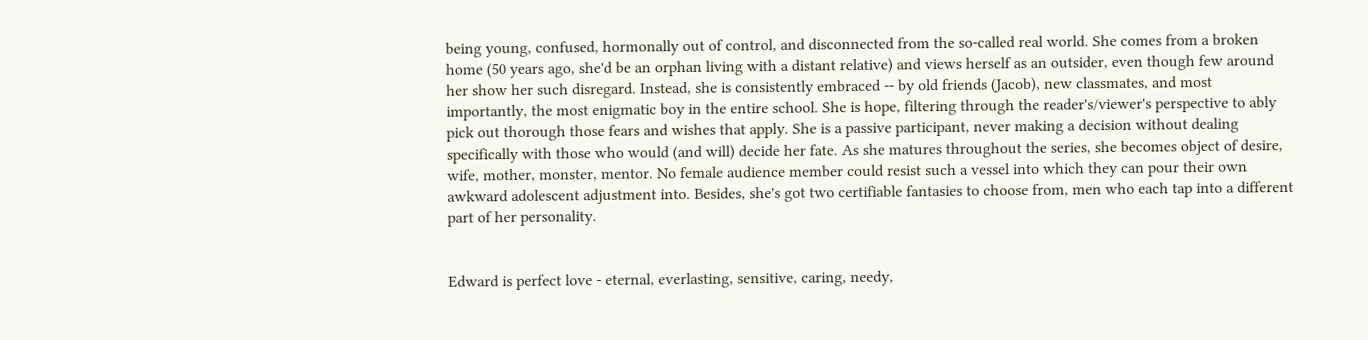being young, confused, hormonally out of control, and disconnected from the so-called real world. She comes from a broken home (50 years ago, she'd be an orphan living with a distant relative) and views herself as an outsider, even though few around her show her such disregard. Instead, she is consistently embraced -- by old friends (Jacob), new classmates, and most importantly, the most enigmatic boy in the entire school. She is hope, filtering through the reader's/viewer's perspective to ably pick out thorough those fears and wishes that apply. She is a passive participant, never making a decision without dealing specifically with those who would (and will) decide her fate. As she matures throughout the series, she becomes object of desire, wife, mother, monster, mentor. No female audience member could resist such a vessel into which they can pour their own awkward adolescent adjustment into. Besides, she's got two certifiable fantasies to choose from, men who each tap into a different part of her personality.


Edward is perfect love - eternal, everlasting, sensitive, caring, needy,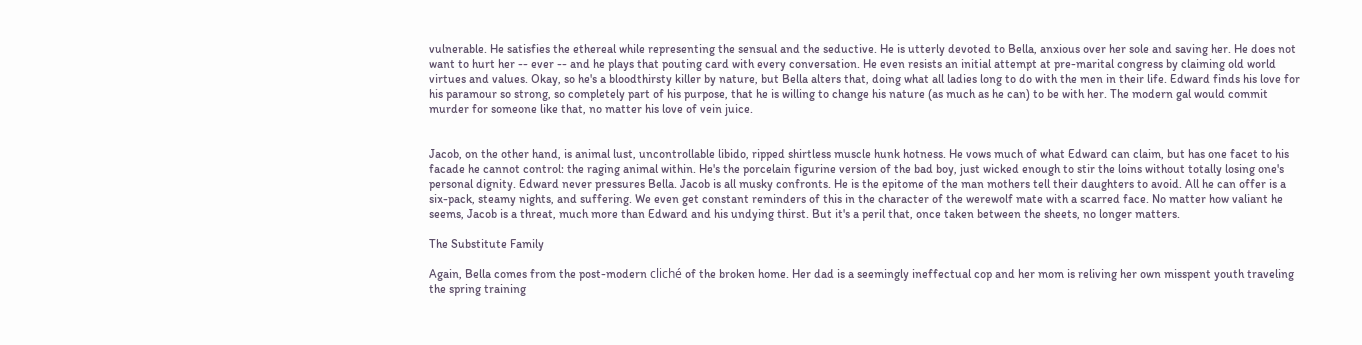vulnerable. He satisfies the ethereal while representing the sensual and the seductive. He is utterly devoted to Bella, anxious over her sole and saving her. He does not want to hurt her -- ever -- and he plays that pouting card with every conversation. He even resists an initial attempt at pre-marital congress by claiming old world virtues and values. Okay, so he's a bloodthirsty killer by nature, but Bella alters that, doing what all ladies long to do with the men in their life. Edward finds his love for his paramour so strong, so completely part of his purpose, that he is willing to change his nature (as much as he can) to be with her. The modern gal would commit murder for someone like that, no matter his love of vein juice.


Jacob, on the other hand, is animal lust, uncontrollable libido, ripped shirtless muscle hunk hotness. He vows much of what Edward can claim, but has one facet to his facade he cannot control: the raging animal within. He's the porcelain figurine version of the bad boy, just wicked enough to stir the loins without totally losing one's personal dignity. Edward never pressures Bella. Jacob is all musky confronts. He is the epitome of the man mothers tell their daughters to avoid. All he can offer is a six-pack, steamy nights, and suffering. We even get constant reminders of this in the character of the werewolf mate with a scarred face. No matter how valiant he seems, Jacob is a threat, much more than Edward and his undying thirst. But it's a peril that, once taken between the sheets, no longer matters.

The Substitute Family

Again, Bella comes from the post-modern cliché of the broken home. Her dad is a seemingly ineffectual cop and her mom is reliving her own misspent youth traveling the spring training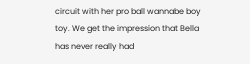circuit with her pro ball wannabe boy toy. We get the impression that Bella has never really had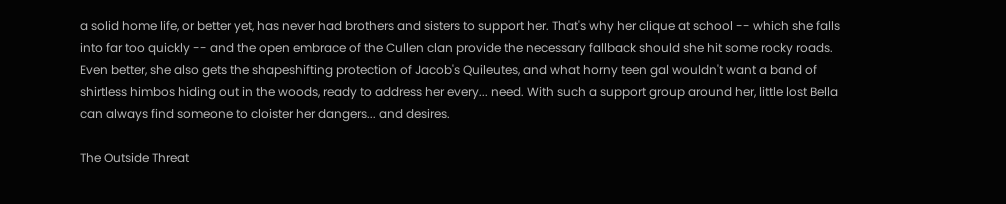a solid home life, or better yet, has never had brothers and sisters to support her. That's why her clique at school -- which she falls into far too quickly -- and the open embrace of the Cullen clan provide the necessary fallback should she hit some rocky roads. Even better, she also gets the shapeshifting protection of Jacob's Quileutes, and what horny teen gal wouldn't want a band of shirtless himbos hiding out in the woods, ready to address her every... need. With such a support group around her, little lost Bella can always find someone to cloister her dangers... and desires.

The Outside Threat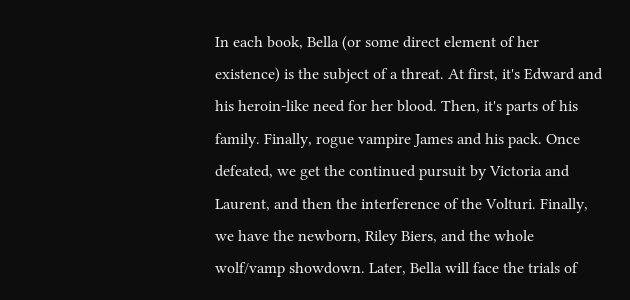In each book, Bella (or some direct element of her existence) is the subject of a threat. At first, it's Edward and his heroin-like need for her blood. Then, it's parts of his family. Finally, rogue vampire James and his pack. Once defeated, we get the continued pursuit by Victoria and Laurent, and then the interference of the Volturi. Finally, we have the newborn, Riley Biers, and the whole wolf/vamp showdown. Later, Bella will face the trials of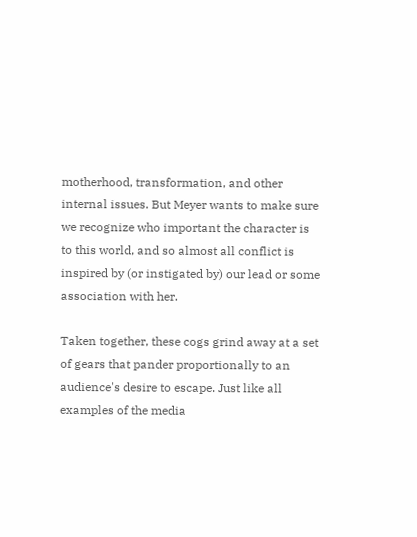motherhood, transformation, and other internal issues. But Meyer wants to make sure we recognize who important the character is to this world, and so almost all conflict is inspired by (or instigated by) our lead or some association with her.

Taken together, these cogs grind away at a set of gears that pander proportionally to an audience's desire to escape. Just like all examples of the media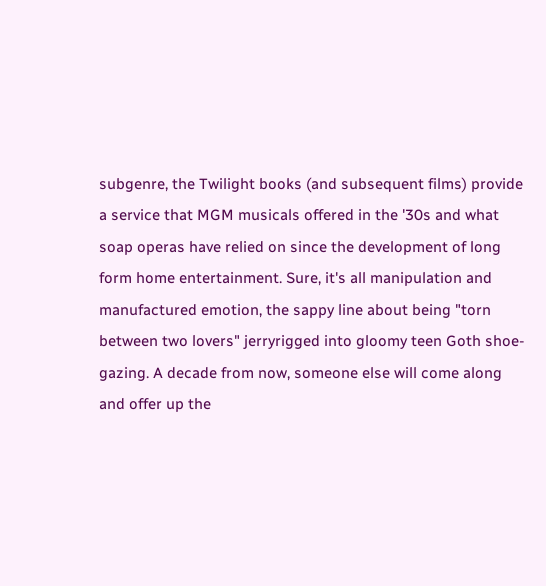subgenre, the Twilight books (and subsequent films) provide a service that MGM musicals offered in the '30s and what soap operas have relied on since the development of long form home entertainment. Sure, it's all manipulation and manufactured emotion, the sappy line about being "torn between two lovers" jerryrigged into gloomy teen Goth shoe-gazing. A decade from now, someone else will come along and offer up the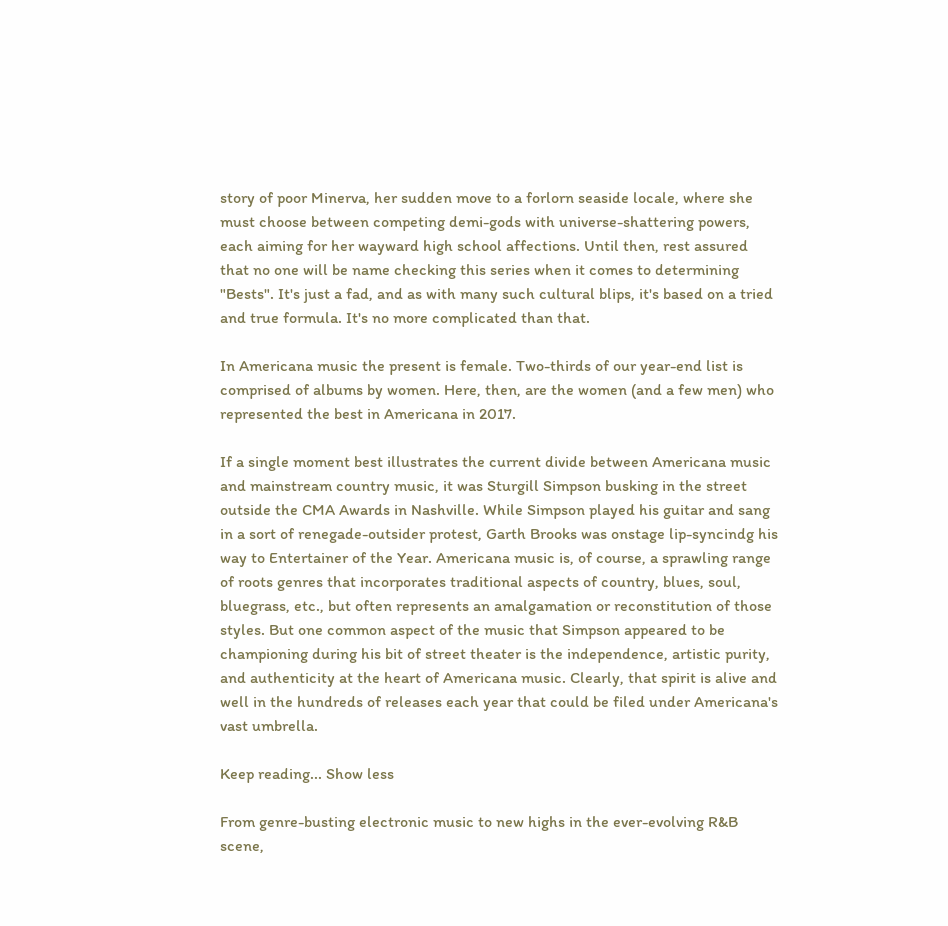story of poor Minerva, her sudden move to a forlorn seaside locale, where she must choose between competing demi-gods with universe-shattering powers, each aiming for her wayward high school affections. Until then, rest assured that no one will be name checking this series when it comes to determining "Bests". It's just a fad, and as with many such cultural blips, it's based on a tried and true formula. It's no more complicated than that.

In Americana music the present is female. Two-thirds of our year-end list is comprised of albums by women. Here, then, are the women (and a few men) who represented the best in Americana in 2017.

If a single moment best illustrates the current divide between Americana music and mainstream country music, it was Sturgill Simpson busking in the street outside the CMA Awards in Nashville. While Simpson played his guitar and sang in a sort of renegade-outsider protest, Garth Brooks was onstage lip-syncindg his way to Entertainer of the Year. Americana music is, of course, a sprawling range of roots genres that incorporates traditional aspects of country, blues, soul, bluegrass, etc., but often represents an amalgamation or reconstitution of those styles. But one common aspect of the music that Simpson appeared to be championing during his bit of street theater is the independence, artistic purity, and authenticity at the heart of Americana music. Clearly, that spirit is alive and well in the hundreds of releases each year that could be filed under Americana's vast umbrella.

Keep reading... Show less

From genre-busting electronic music to new highs in the ever-evolving R&B scene,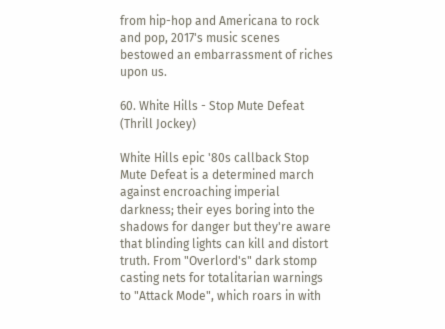from hip-hop and Americana to rock and pop, 2017's music scenes bestowed an embarrassment of riches upon us.

60. White Hills - Stop Mute Defeat (Thrill Jockey)

White Hills epic '80s callback Stop Mute Defeat is a determined march against encroaching imperial darkness; their eyes boring into the shadows for danger but they're aware that blinding lights can kill and distort truth. From "Overlord's" dark stomp casting nets for totalitarian warnings to "Attack Mode", which roars in with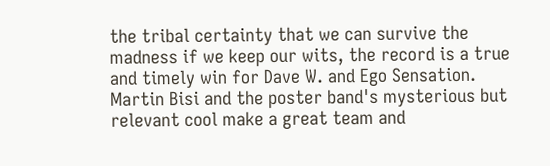the tribal certainty that we can survive the madness if we keep our wits, the record is a true and timely win for Dave W. and Ego Sensation. Martin Bisi and the poster band's mysterious but relevant cool make a great team and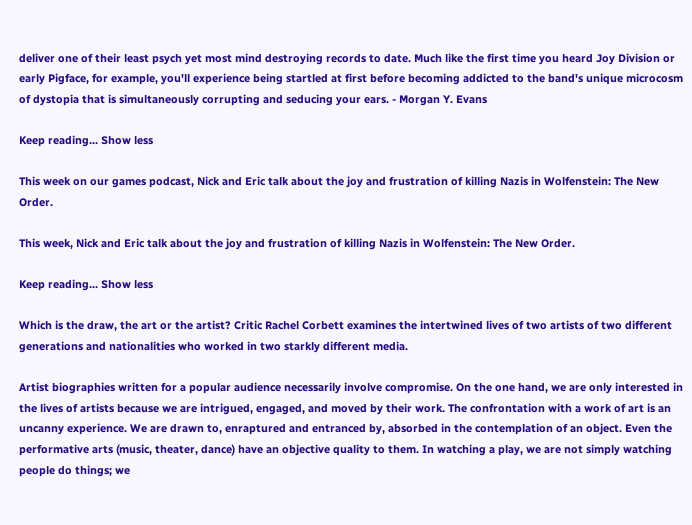deliver one of their least psych yet most mind destroying records to date. Much like the first time you heard Joy Division or early Pigface, for example, you'll experience being startled at first before becoming addicted to the band's unique microcosm of dystopia that is simultaneously corrupting and seducing your ears. - Morgan Y. Evans

Keep reading... Show less

This week on our games podcast, Nick and Eric talk about the joy and frustration of killing Nazis in Wolfenstein: The New Order.

This week, Nick and Eric talk about the joy and frustration of killing Nazis in Wolfenstein: The New Order.

Keep reading... Show less

Which is the draw, the art or the artist? Critic Rachel Corbett examines the intertwined lives of two artists of two different generations and nationalities who worked in two starkly different media.

Artist biographies written for a popular audience necessarily involve compromise. On the one hand, we are only interested in the lives of artists because we are intrigued, engaged, and moved by their work. The confrontation with a work of art is an uncanny experience. We are drawn to, enraptured and entranced by, absorbed in the contemplation of an object. Even the performative arts (music, theater, dance) have an objective quality to them. In watching a play, we are not simply watching people do things; we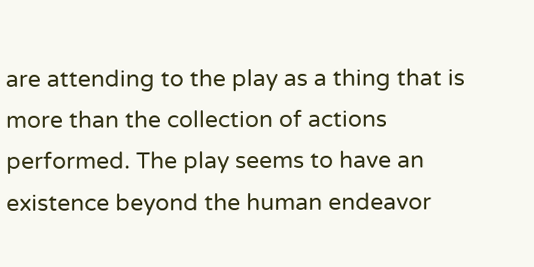are attending to the play as a thing that is more than the collection of actions performed. The play seems to have an existence beyond the human endeavor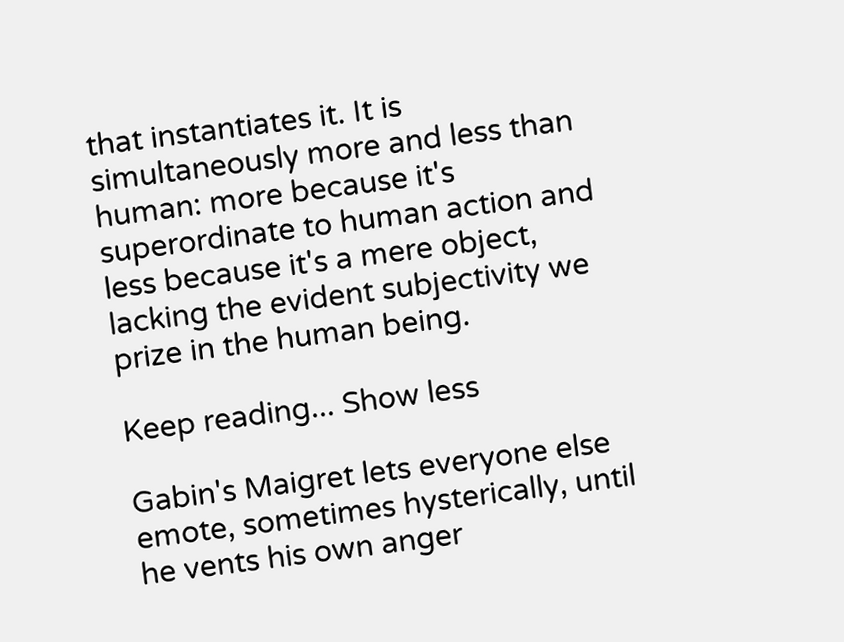that instantiates it. It is simultaneously more and less than human: more because it's superordinate to human action and less because it's a mere object, lacking the evident subjectivity we prize in the human being.

Keep reading... Show less

Gabin's Maigret lets everyone else emote, sometimes hysterically, until he vents his own anger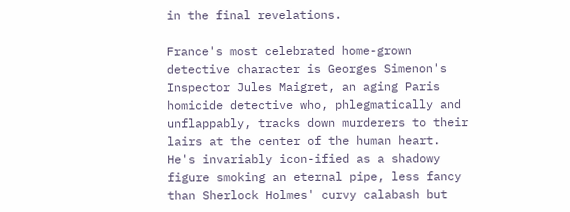in the final revelations.

France's most celebrated home-grown detective character is Georges Simenon's Inspector Jules Maigret, an aging Paris homicide detective who, phlegmatically and unflappably, tracks down murderers to their lairs at the center of the human heart. He's invariably icon-ified as a shadowy figure smoking an eternal pipe, less fancy than Sherlock Holmes' curvy calabash but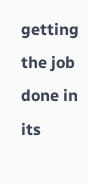getting the job done in its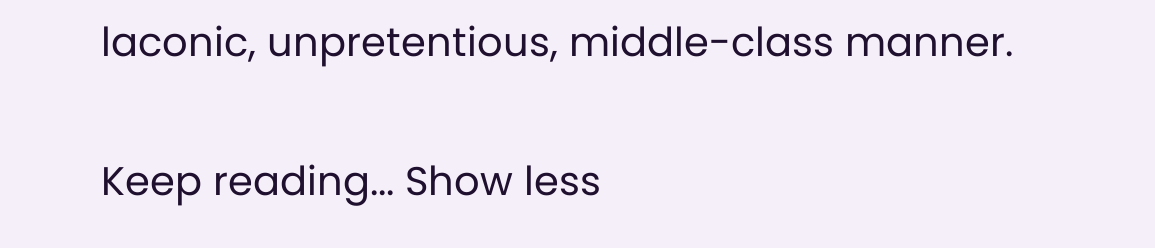laconic, unpretentious, middle-class manner.

Keep reading... Show less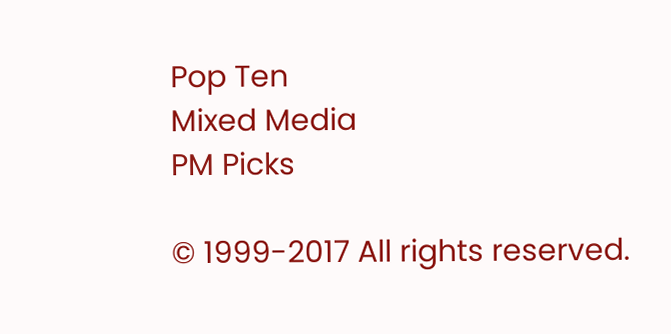Pop Ten
Mixed Media
PM Picks

© 1999-2017 All rights reserved.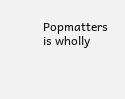Popmatters is wholly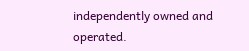independently owned and operated.